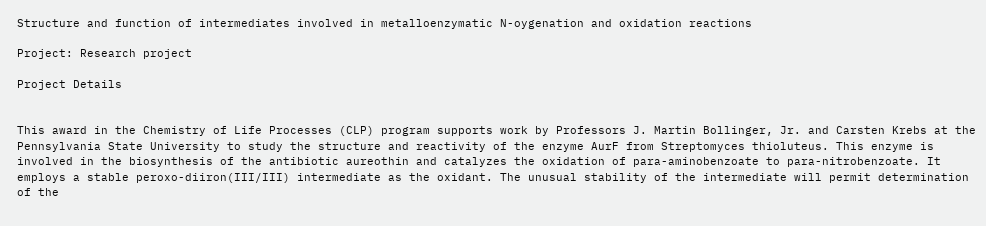Structure and function of intermediates involved in metalloenzymatic N-oygenation and oxidation reactions

Project: Research project

Project Details


This award in the Chemistry of Life Processes (CLP) program supports work by Professors J. Martin Bollinger, Jr. and Carsten Krebs at the Pennsylvania State University to study the structure and reactivity of the enzyme AurF from Streptomyces thioluteus. This enzyme is involved in the biosynthesis of the antibiotic aureothin and catalyzes the oxidation of para-aminobenzoate to para-nitrobenzoate. It employs a stable peroxo-diiron(III/III) intermediate as the oxidant. The unusual stability of the intermediate will permit determination of the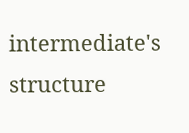intermediate's structure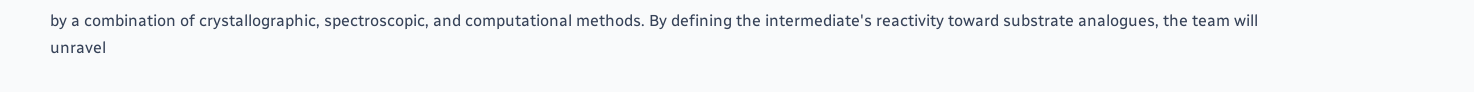by a combination of crystallographic, spectroscopic, and computational methods. By defining the intermediate's reactivity toward substrate analogues, the team will unravel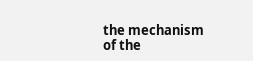the mechanism of the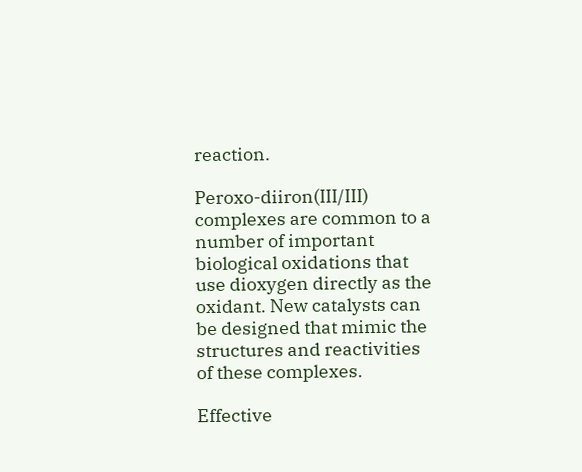reaction.

Peroxo-diiron(III/III) complexes are common to a number of important biological oxidations that use dioxygen directly as the oxidant. New catalysts can be designed that mimic the structures and reactivities of these complexes.

Effective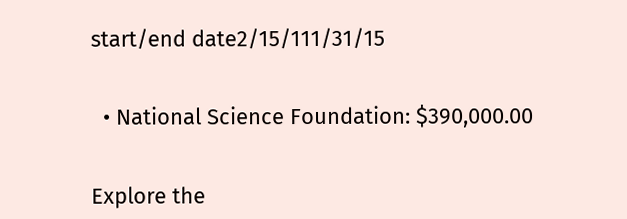start/end date2/15/111/31/15


  • National Science Foundation: $390,000.00


Explore the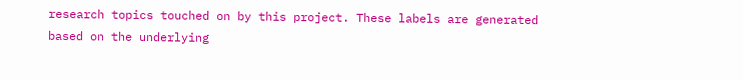research topics touched on by this project. These labels are generated based on the underlying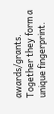awards/grants. Together they form a unique fingerprint.